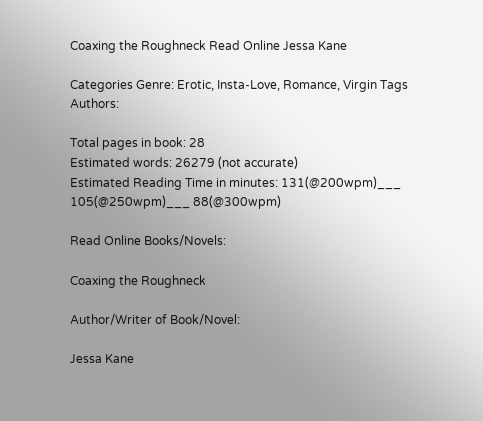Coaxing the Roughneck Read Online Jessa Kane

Categories Genre: Erotic, Insta-Love, Romance, Virgin Tags Authors:

Total pages in book: 28
Estimated words: 26279 (not accurate)
Estimated Reading Time in minutes: 131(@200wpm)___ 105(@250wpm)___ 88(@300wpm)

Read Online Books/Novels:

Coaxing the Roughneck

Author/Writer of Book/Novel:

Jessa Kane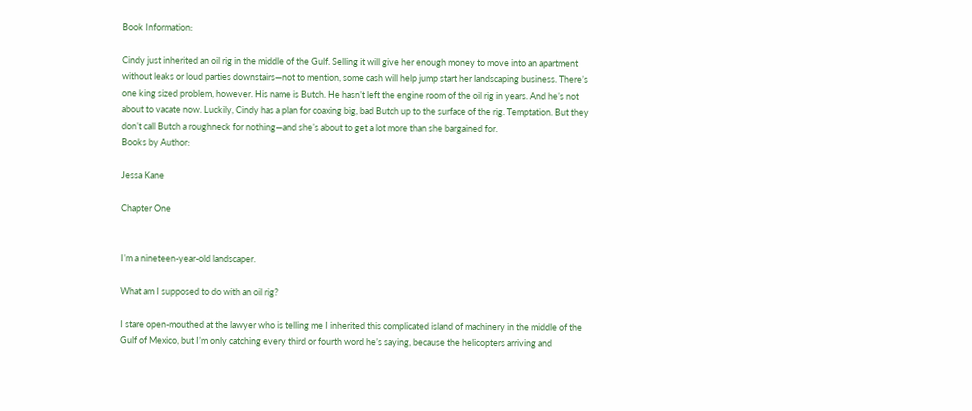Book Information:

Cindy just inherited an oil rig in the middle of the Gulf. Selling it will give her enough money to move into an apartment without leaks or loud parties downstairs—not to mention, some cash will help jump start her landscaping business. There’s one king sized problem, however. His name is Butch. He hasn’t left the engine room of the oil rig in years. And he’s not about to vacate now. Luckily, Cindy has a plan for coaxing big, bad Butch up to the surface of the rig. Temptation. But they don’t call Butch a roughneck for nothing—and she’s about to get a lot more than she bargained for.
Books by Author:

Jessa Kane

Chapter One


I’m a nineteen-year-old landscaper.

What am I supposed to do with an oil rig?

I stare open-mouthed at the lawyer who is telling me I inherited this complicated island of machinery in the middle of the Gulf of Mexico, but I’m only catching every third or fourth word he’s saying, because the helicopters arriving and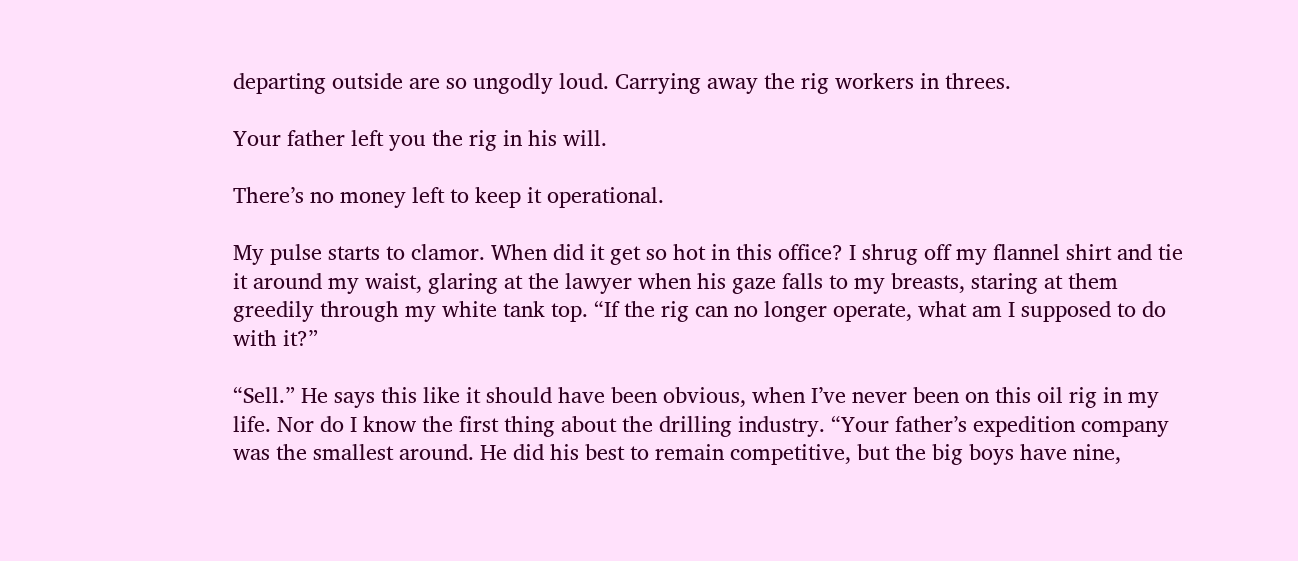departing outside are so ungodly loud. Carrying away the rig workers in threes.

Your father left you the rig in his will.

There’s no money left to keep it operational.

My pulse starts to clamor. When did it get so hot in this office? I shrug off my flannel shirt and tie it around my waist, glaring at the lawyer when his gaze falls to my breasts, staring at them greedily through my white tank top. “If the rig can no longer operate, what am I supposed to do with it?”

“Sell.” He says this like it should have been obvious, when I’ve never been on this oil rig in my life. Nor do I know the first thing about the drilling industry. “Your father’s expedition company was the smallest around. He did his best to remain competitive, but the big boys have nine,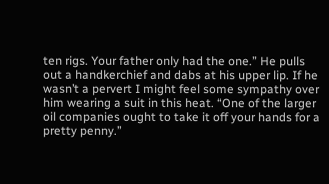ten rigs. Your father only had the one.” He pulls out a handkerchief and dabs at his upper lip. If he wasn’t a pervert I might feel some sympathy over him wearing a suit in this heat. “One of the larger oil companies ought to take it off your hands for a pretty penny.”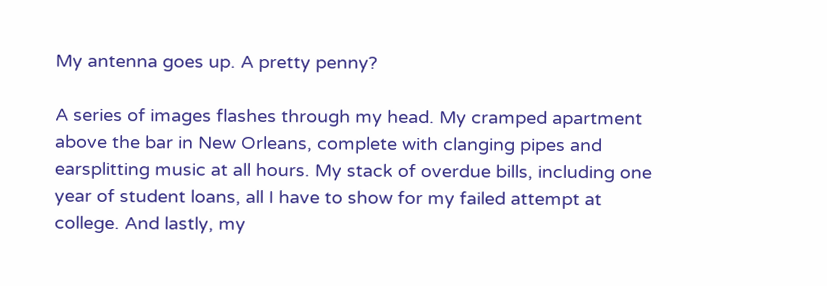My antenna goes up. A pretty penny?

A series of images flashes through my head. My cramped apartment above the bar in New Orleans, complete with clanging pipes and earsplitting music at all hours. My stack of overdue bills, including one year of student loans, all I have to show for my failed attempt at college. And lastly, my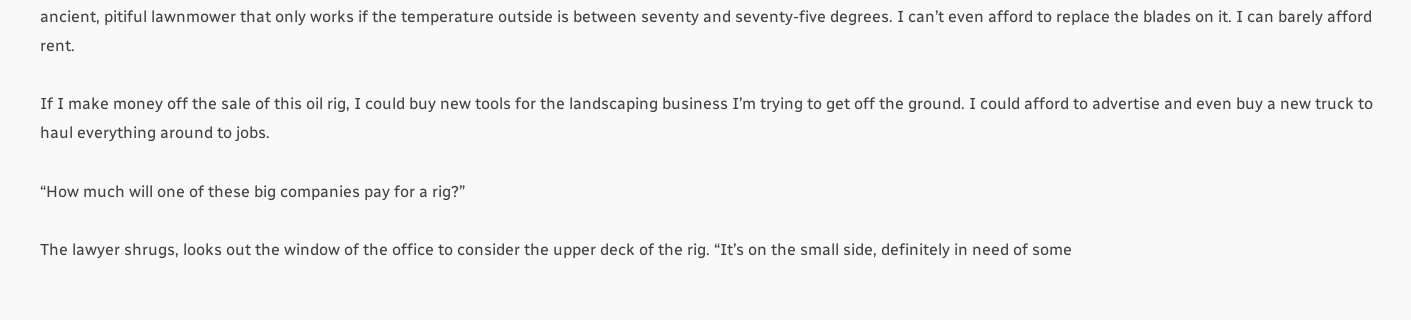ancient, pitiful lawnmower that only works if the temperature outside is between seventy and seventy-five degrees. I can’t even afford to replace the blades on it. I can barely afford rent.

If I make money off the sale of this oil rig, I could buy new tools for the landscaping business I’m trying to get off the ground. I could afford to advertise and even buy a new truck to haul everything around to jobs.

“How much will one of these big companies pay for a rig?”

The lawyer shrugs, looks out the window of the office to consider the upper deck of the rig. “It’s on the small side, definitely in need of some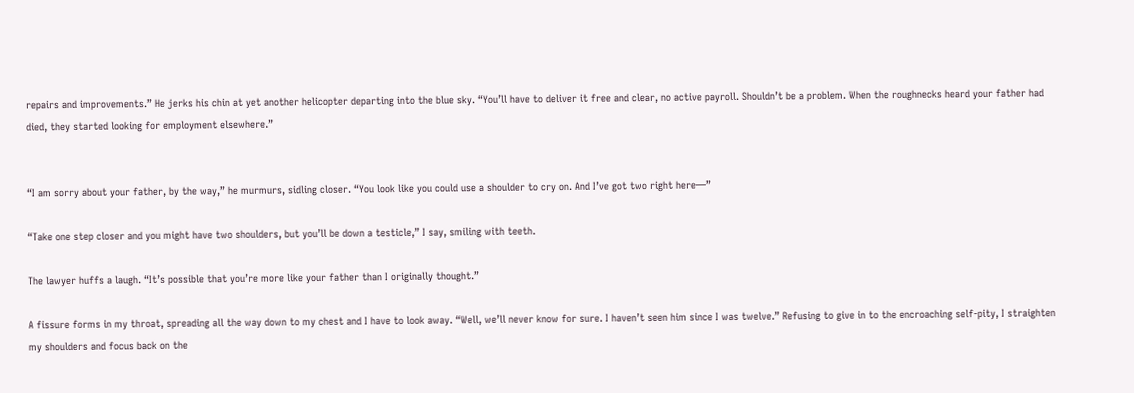repairs and improvements.” He jerks his chin at yet another helicopter departing into the blue sky. “You’ll have to deliver it free and clear, no active payroll. Shouldn’t be a problem. When the roughnecks heard your father had died, they started looking for employment elsewhere.”


“I am sorry about your father, by the way,” he murmurs, sidling closer. “You look like you could use a shoulder to cry on. And I’ve got two right here—”

“Take one step closer and you might have two shoulders, but you’ll be down a testicle,” I say, smiling with teeth.

The lawyer huffs a laugh. “It’s possible that you’re more like your father than I originally thought.”

A fissure forms in my throat, spreading all the way down to my chest and I have to look away. “Well, we’ll never know for sure. I haven’t seen him since I was twelve.” Refusing to give in to the encroaching self-pity, I straighten my shoulders and focus back on the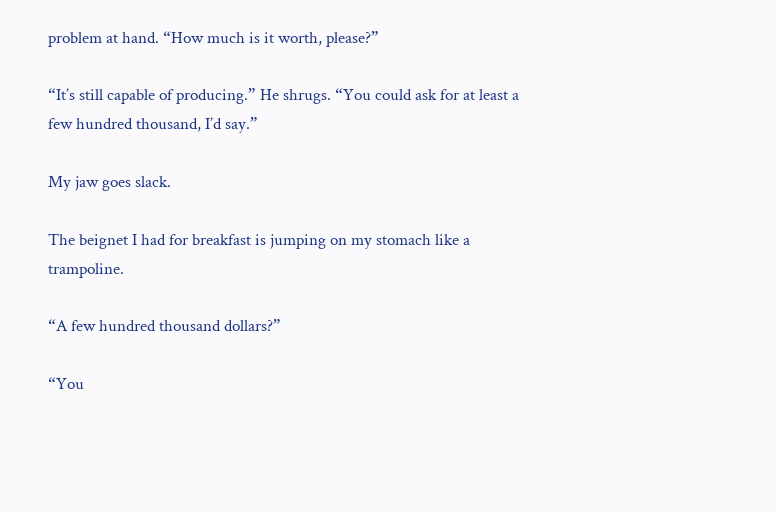problem at hand. “How much is it worth, please?”

“It’s still capable of producing.” He shrugs. “You could ask for at least a few hundred thousand, I’d say.”

My jaw goes slack.

The beignet I had for breakfast is jumping on my stomach like a trampoline.

“A few hundred thousand dollars?”

“You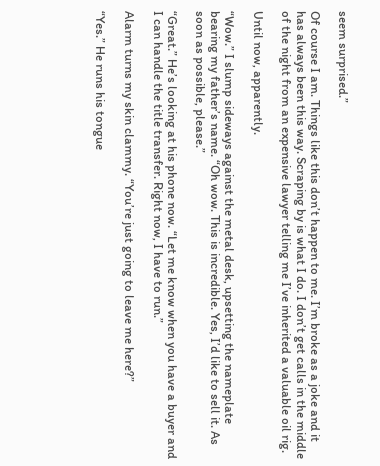seem surprised.”

Of course I am. Things like this don’t happen to me. I’m broke as a joke and it has always been this way. Scraping by is what I do. I don’t get calls in the middle of the night from an expensive lawyer telling me I’ve inherited a valuable oil rig.

Until now, apparently.

“Wow.” I slump sideways against the metal desk, upsetting the nameplate bearing my father’s name. “Oh wow. This is incredible. Yes, I’d like to sell it. As soon as possible, please.”

“Great.” He’s looking at his phone now. “Let me know when you have a buyer and I can handle the title transfer. Right now, I have to run.”

Alarm turns my skin clammy. “You’re just going to leave me here?”

“Yes.” He runs his tongue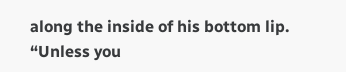along the inside of his bottom lip. “Unless you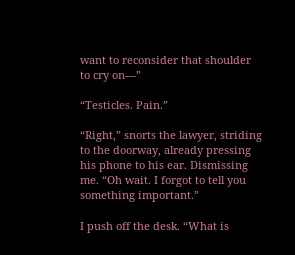want to reconsider that shoulder to cry on—”

“Testicles. Pain.”

“Right,” snorts the lawyer, striding to the doorway, already pressing his phone to his ear. Dismissing me. “Oh wait. I forgot to tell you something important.”

I push off the desk. “What is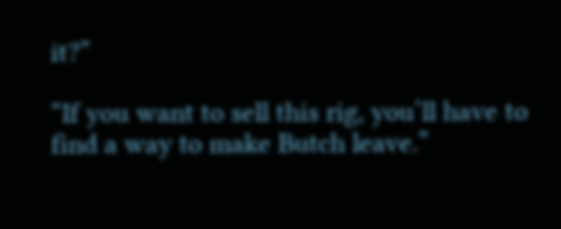it?”

“If you want to sell this rig, you’ll have to find a way to make Butch leave.”